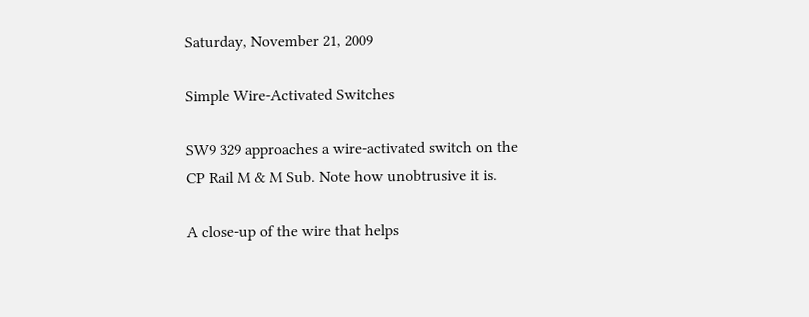Saturday, November 21, 2009

Simple Wire-Activated Switches

SW9 329 approaches a wire-activated switch on the
CP Rail M & M Sub. Note how unobtrusive it is.

A close-up of the wire that helps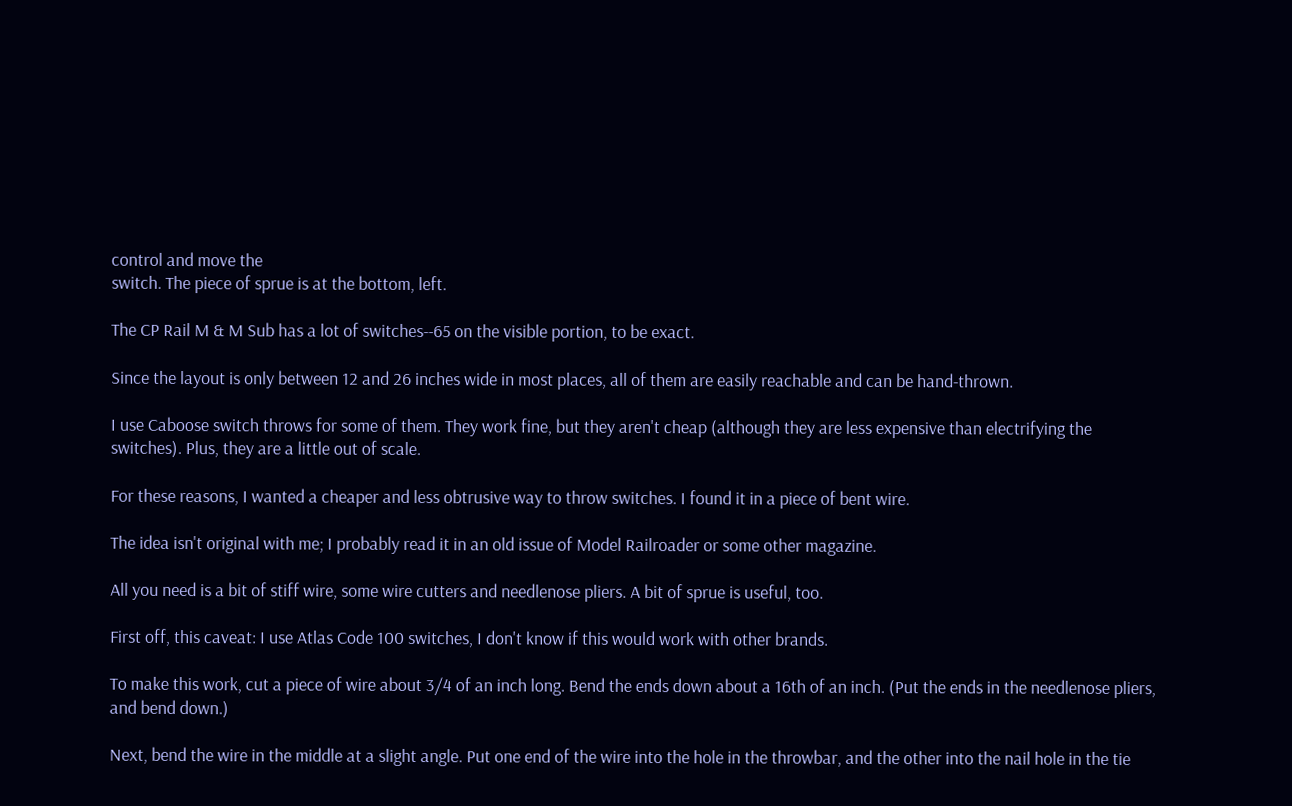control and move the
switch. The piece of sprue is at the bottom, left.

The CP Rail M & M Sub has a lot of switches--65 on the visible portion, to be exact.

Since the layout is only between 12 and 26 inches wide in most places, all of them are easily reachable and can be hand-thrown.

I use Caboose switch throws for some of them. They work fine, but they aren't cheap (although they are less expensive than electrifying the switches). Plus, they are a little out of scale.

For these reasons, I wanted a cheaper and less obtrusive way to throw switches. I found it in a piece of bent wire.

The idea isn't original with me; I probably read it in an old issue of Model Railroader or some other magazine.

All you need is a bit of stiff wire, some wire cutters and needlenose pliers. A bit of sprue is useful, too.

First off, this caveat: I use Atlas Code 100 switches, I don't know if this would work with other brands.

To make this work, cut a piece of wire about 3/4 of an inch long. Bend the ends down about a 16th of an inch. (Put the ends in the needlenose pliers, and bend down.)

Next, bend the wire in the middle at a slight angle. Put one end of the wire into the hole in the throwbar, and the other into the nail hole in the tie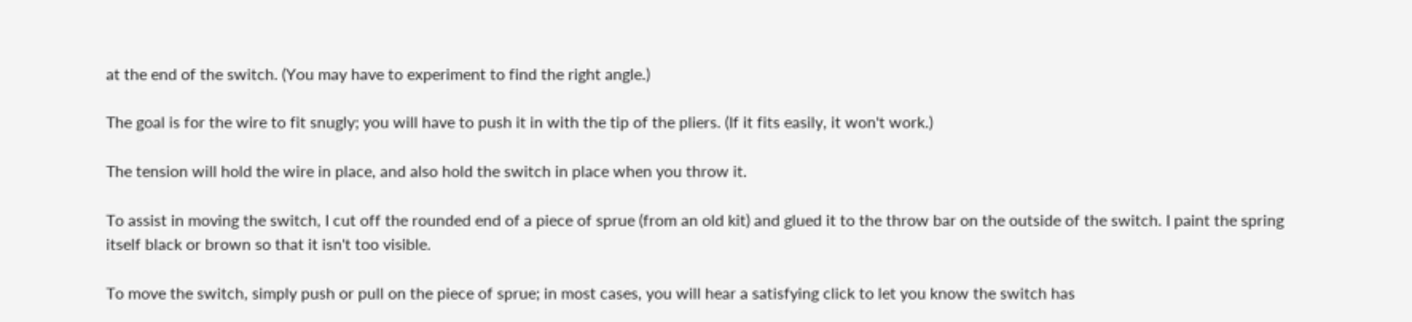at the end of the switch. (You may have to experiment to find the right angle.)

The goal is for the wire to fit snugly; you will have to push it in with the tip of the pliers. (If it fits easily, it won't work.)

The tension will hold the wire in place, and also hold the switch in place when you throw it.

To assist in moving the switch, I cut off the rounded end of a piece of sprue (from an old kit) and glued it to the throw bar on the outside of the switch. I paint the spring itself black or brown so that it isn't too visible.

To move the switch, simply push or pull on the piece of sprue; in most cases, you will hear a satisfying click to let you know the switch has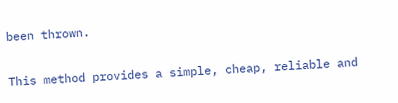been thrown.

This method provides a simple, cheap, reliable and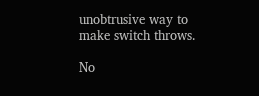unobtrusive way to make switch throws.

No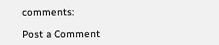comments:

Post a Comment